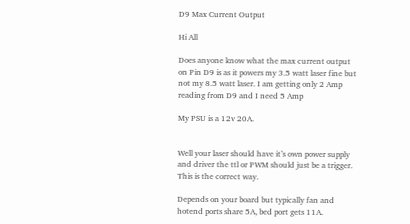D9 Max Current Output

Hi All

Does anyone know what the max current output on Pin D9 is as it powers my 3.5 watt laser fine but not my 8.5 watt laser. I am getting only 2 Amp reading from D9 and I need 5 Amp

My PSU is a 12v 20A.


Well your laser should have it’s own power supply and driver the ttl or PWM should just be a trigger. This is the correct way.

Depends on your board but typically fan and hotend ports share 5A, bed port gets 11A.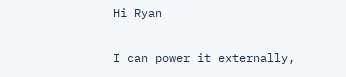Hi Ryan

I can power it externally,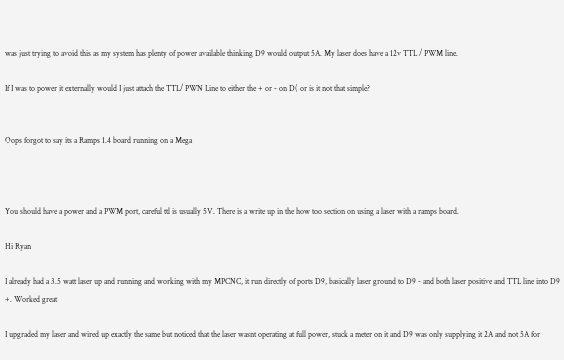was just trying to avoid this as my system has plenty of power available thinking D9 would output 5A. My laser does have a 12v TTL / PWM line.

If I was to power it externally would I just attach the TTL/ PWN Line to either the + or - on D( or is it not that simple?


Oops forgot to say its a Ramps 1.4 board running on a Mega



You should have a power and a PWM port, careful ttl is usually 5V. There is a write up in the how too section on using a laser with a ramps board.

Hi Ryan

I already had a 3.5 watt laser up and running and working with my MPCNC, it run directly of ports D9, basically laser ground to D9 - and both laser positive and TTL line into D9 +. Worked great

I upgraded my laser and wired up exactly the same but noticed that the laser wasnt operating at full power, stuck a meter on it and D9 was only supplying it 2A and not 5A for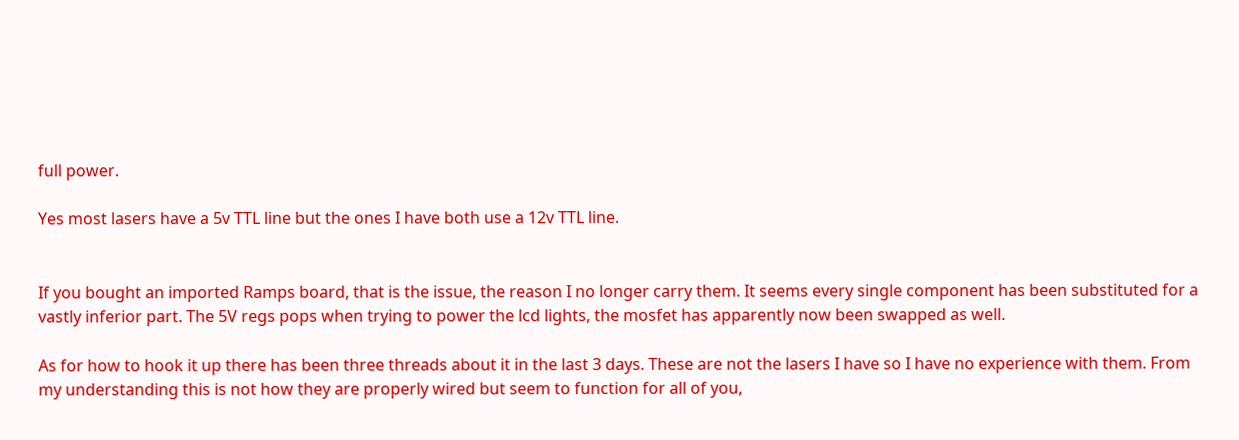full power.

Yes most lasers have a 5v TTL line but the ones I have both use a 12v TTL line.


If you bought an imported Ramps board, that is the issue, the reason I no longer carry them. It seems every single component has been substituted for a vastly inferior part. The 5V regs pops when trying to power the lcd lights, the mosfet has apparently now been swapped as well.

As for how to hook it up there has been three threads about it in the last 3 days. These are not the lasers I have so I have no experience with them. From my understanding this is not how they are properly wired but seem to function for all of you,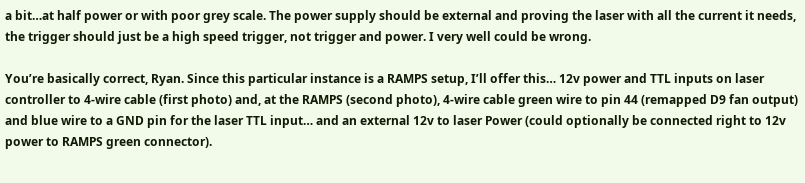a bit…at half power or with poor grey scale. The power supply should be external and proving the laser with all the current it needs, the trigger should just be a high speed trigger, not trigger and power. I very well could be wrong.

You’re basically correct, Ryan. Since this particular instance is a RAMPS setup, I’ll offer this… 12v power and TTL inputs on laser controller to 4-wire cable (first photo) and, at the RAMPS (second photo), 4-wire cable green wire to pin 44 (remapped D9 fan output) and blue wire to a GND pin for the laser TTL input… and an external 12v to laser Power (could optionally be connected right to 12v power to RAMPS green connector).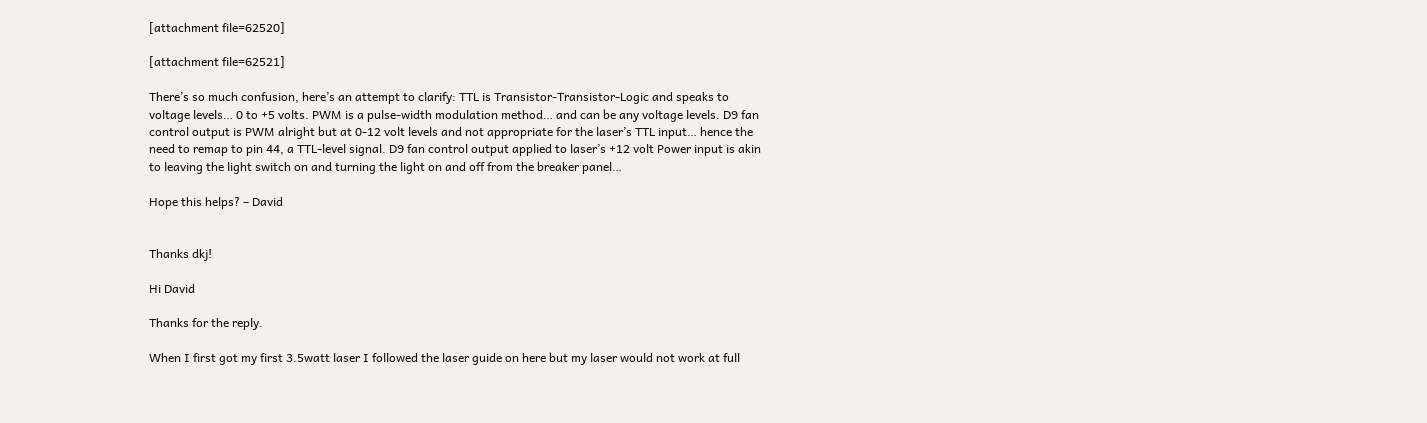[attachment file=62520]

[attachment file=62521]

There’s so much confusion, here’s an attempt to clarify: TTL is Transistor-Transistor-Logic and speaks to voltage levels… 0 to +5 volts. PWM is a pulse-width modulation method… and can be any voltage levels. D9 fan control output is PWM alright but at 0-12 volt levels and not appropriate for the laser’s TTL input… hence the need to remap to pin 44, a TTL-level signal. D9 fan control output applied to laser’s +12 volt Power input is akin to leaving the light switch on and turning the light on and off from the breaker panel…

Hope this helps? – David


Thanks dkj!

Hi David

Thanks for the reply.

When I first got my first 3.5watt laser I followed the laser guide on here but my laser would not work at full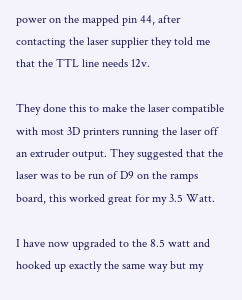power on the mapped pin 44, after contacting the laser supplier they told me that the TTL line needs 12v.

They done this to make the laser compatible with most 3D printers running the laser off an extruder output. They suggested that the laser was to be run of D9 on the ramps board, this worked great for my 3.5 Watt.

I have now upgraded to the 8.5 watt and hooked up exactly the same way but my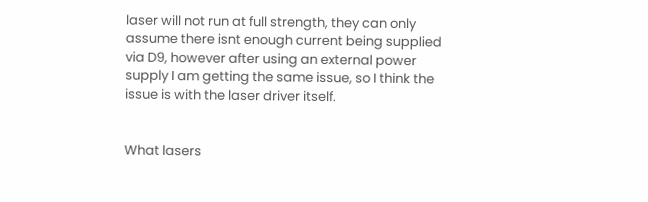laser will not run at full strength, they can only assume there isnt enough current being supplied via D9, however after using an external power supply I am getting the same issue, so I think the issue is with the laser driver itself.


What lasers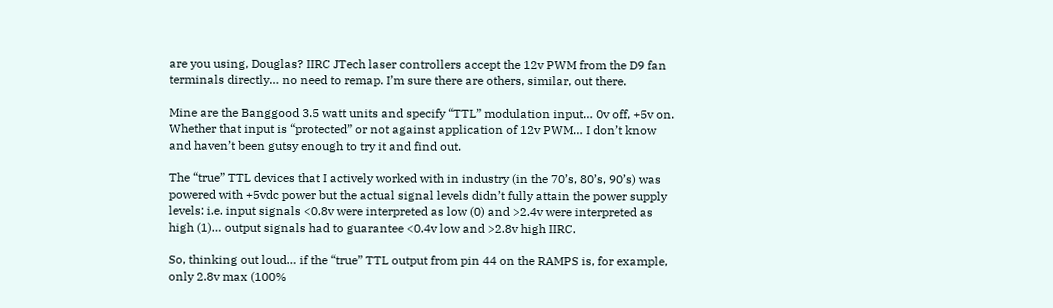are you using, Douglas? IIRC JTech laser controllers accept the 12v PWM from the D9 fan terminals directly… no need to remap. I’m sure there are others, similar, out there.

Mine are the Banggood 3.5 watt units and specify “TTL” modulation input… 0v off, +5v on. Whether that input is “protected” or not against application of 12v PWM… I don’t know and haven’t been gutsy enough to try it and find out.

The “true” TTL devices that I actively worked with in industry (in the 70’s, 80’s, 90’s) was powered with +5vdc power but the actual signal levels didn’t fully attain the power supply levels: i.e. input signals <0.8v were interpreted as low (0) and >2.4v were interpreted as high (1)… output signals had to guarantee <0.4v low and >2.8v high IIRC.

So, thinking out loud… if the “true” TTL output from pin 44 on the RAMPS is, for example, only 2.8v max (100%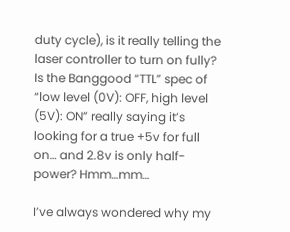duty cycle), is it really telling the laser controller to turn on fully? Is the Banggood “TTL” spec of “low level (0V): OFF, high level (5V): ON” really saying it’s looking for a true +5v for full on… and 2.8v is only half-power? Hmm…mm…

I’ve always wondered why my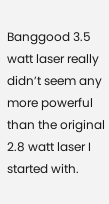Banggood 3.5 watt laser really didn’t seem any more powerful than the original 2.8 watt laser I started with.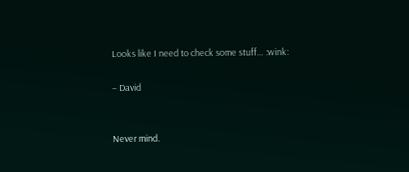Looks like I need to check some stuff… :wink:

– David


Never mind.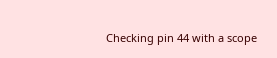Checking pin 44 with a scope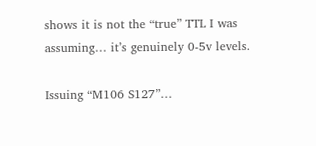shows it is not the “true” TTL I was assuming… it’s genuinely 0-5v levels.

Issuing “M106 S127”…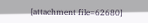[attachment file=62680]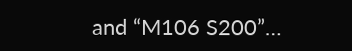and “M106 S200”…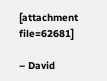[attachment file=62681]

– David